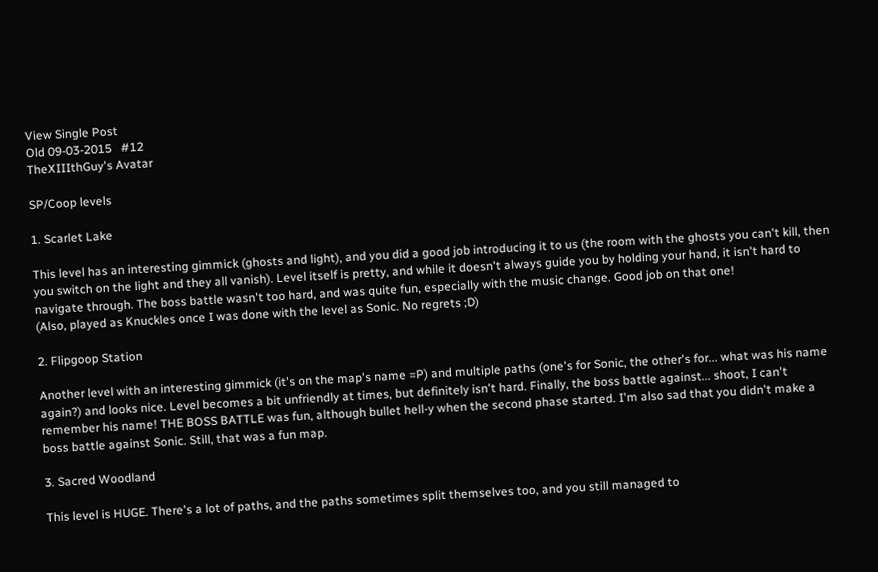View Single Post
Old 09-03-2015   #12
TheXIIIthGuy's Avatar

SP/Coop levels

1. Scarlet Lake

This level has an interesting gimmick (ghosts and light), and you did a good job introducing it to us (the room with the ghosts you can't kill, then you switch on the light and they all vanish). Level itself is pretty, and while it doesn't always guide you by holding your hand, it isn't hard to navigate through. The boss battle wasn't too hard, and was quite fun, especially with the music change. Good job on that one!
(Also, played as Knuckles once I was done with the level as Sonic. No regrets ;D)

2. Flipgoop Station

Another level with an interesting gimmick (it's on the map's name =P) and multiple paths (one's for Sonic, the other's for... what was his name again?) and looks nice. Level becomes a bit unfriendly at times, but definitely isn't hard. Finally, the boss battle against... shoot, I can't remember his name! THE BOSS BATTLE was fun, although bullet hell-y when the second phase started. I'm also sad that you didn't make a boss battle against Sonic. Still, that was a fun map.

3. Sacred Woodland

This level is HUGE. There's a lot of paths, and the paths sometimes split themselves too, and you still managed to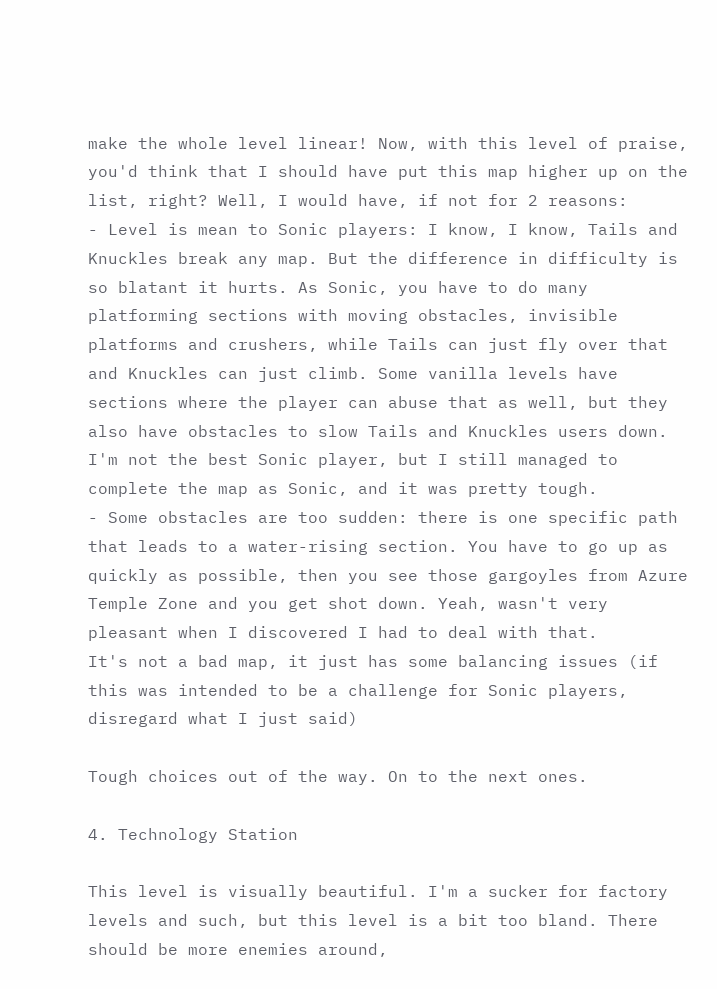make the whole level linear! Now, with this level of praise, you'd think that I should have put this map higher up on the list, right? Well, I would have, if not for 2 reasons:
- Level is mean to Sonic players: I know, I know, Tails and Knuckles break any map. But the difference in difficulty is so blatant it hurts. As Sonic, you have to do many platforming sections with moving obstacles, invisible platforms and crushers, while Tails can just fly over that and Knuckles can just climb. Some vanilla levels have sections where the player can abuse that as well, but they also have obstacles to slow Tails and Knuckles users down. I'm not the best Sonic player, but I still managed to complete the map as Sonic, and it was pretty tough.
- Some obstacles are too sudden: there is one specific path that leads to a water-rising section. You have to go up as quickly as possible, then you see those gargoyles from Azure Temple Zone and you get shot down. Yeah, wasn't very pleasant when I discovered I had to deal with that.
It's not a bad map, it just has some balancing issues (if this was intended to be a challenge for Sonic players, disregard what I just said)

Tough choices out of the way. On to the next ones.

4. Technology Station

This level is visually beautiful. I'm a sucker for factory levels and such, but this level is a bit too bland. There should be more enemies around,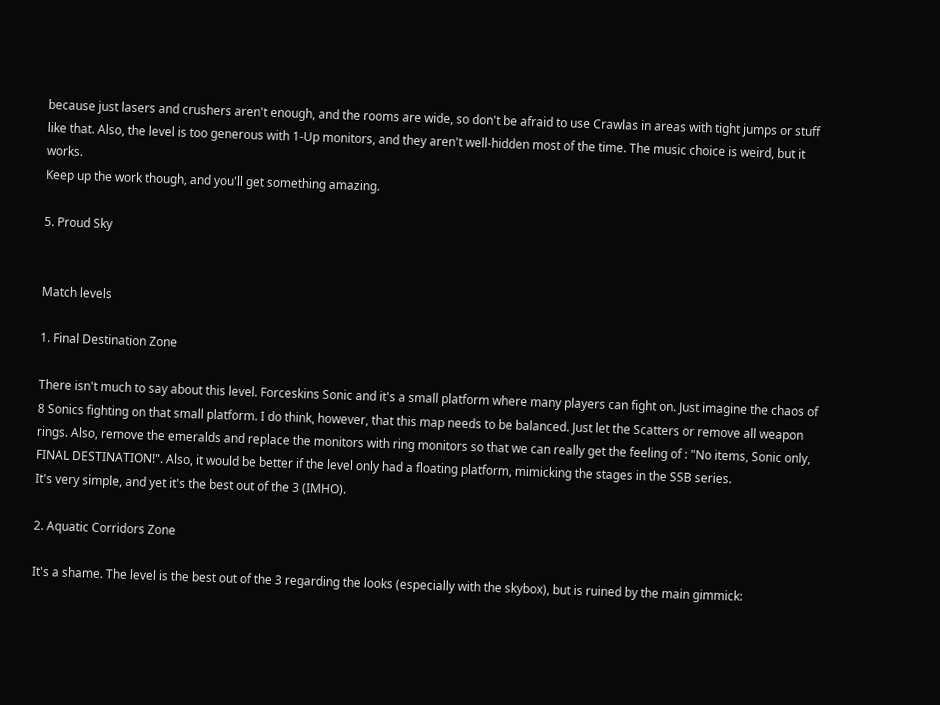because just lasers and crushers aren't enough, and the rooms are wide, so don't be afraid to use Crawlas in areas with tight jumps or stuff like that. Also, the level is too generous with 1-Up monitors, and they aren't well-hidden most of the time. The music choice is weird, but it works.
Keep up the work though, and you'll get something amazing.

5. Proud Sky


Match levels

1. Final Destination Zone

There isn't much to say about this level. Forceskins Sonic and it's a small platform where many players can fight on. Just imagine the chaos of 8 Sonics fighting on that small platform. I do think, however, that this map needs to be balanced. Just let the Scatters or remove all weapon rings. Also, remove the emeralds and replace the monitors with ring monitors so that we can really get the feeling of : "No items, Sonic only, FINAL DESTINATION!". Also, it would be better if the level only had a floating platform, mimicking the stages in the SSB series.
It's very simple, and yet it's the best out of the 3 (IMHO).

2. Aquatic Corridors Zone

It's a shame. The level is the best out of the 3 regarding the looks (especially with the skybox), but is ruined by the main gimmick: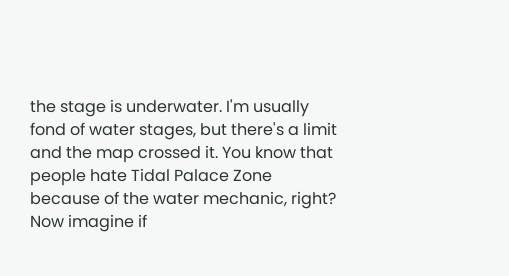the stage is underwater. I'm usually fond of water stages, but there's a limit and the map crossed it. You know that people hate Tidal Palace Zone because of the water mechanic, right? Now imagine if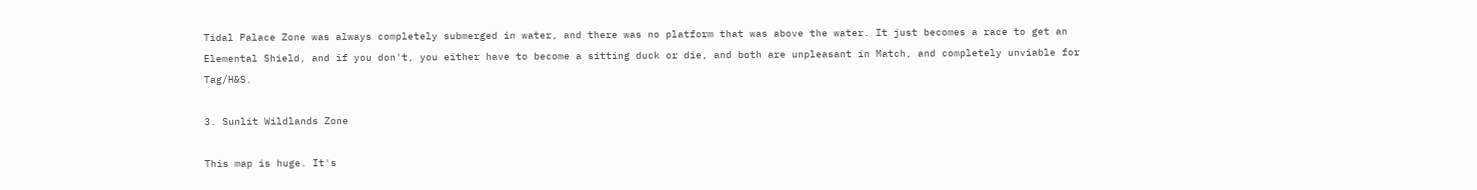Tidal Palace Zone was always completely submerged in water, and there was no platform that was above the water. It just becomes a race to get an Elemental Shield, and if you don't, you either have to become a sitting duck or die, and both are unpleasant in Match, and completely unviable for Tag/H&S.

3. Sunlit Wildlands Zone

This map is huge. It's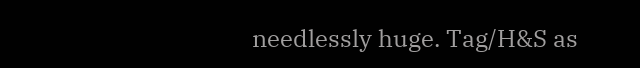needlessly huge. Tag/H&S as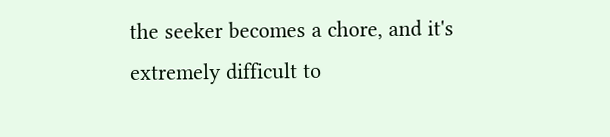the seeker becomes a chore, and it's extremely difficult to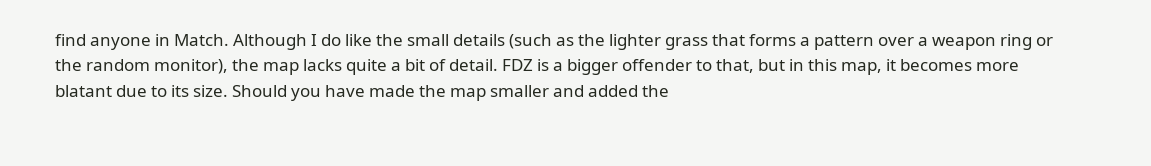find anyone in Match. Although I do like the small details (such as the lighter grass that forms a pattern over a weapon ring or the random monitor), the map lacks quite a bit of detail. FDZ is a bigger offender to that, but in this map, it becomes more blatant due to its size. Should you have made the map smaller and added the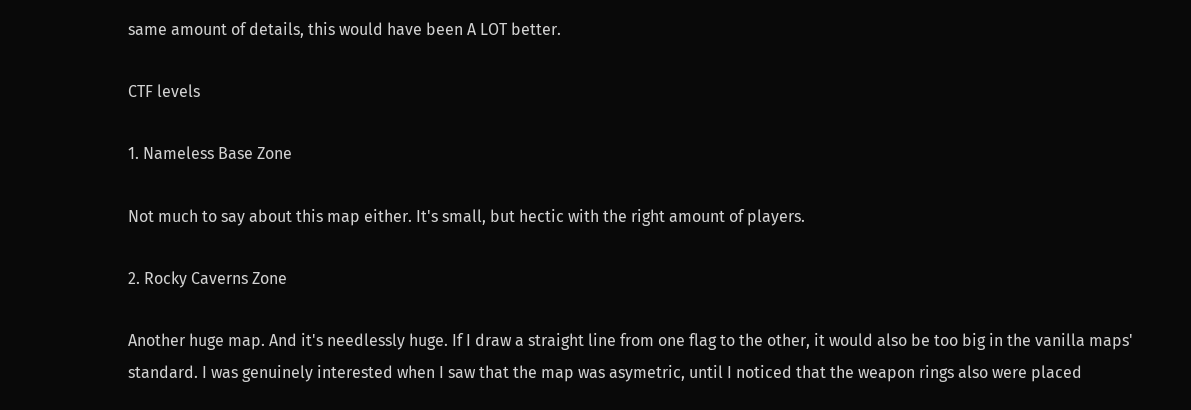same amount of details, this would have been A LOT better.

CTF levels

1. Nameless Base Zone

Not much to say about this map either. It's small, but hectic with the right amount of players.

2. Rocky Caverns Zone

Another huge map. And it's needlessly huge. If I draw a straight line from one flag to the other, it would also be too big in the vanilla maps' standard. I was genuinely interested when I saw that the map was asymetric, until I noticed that the weapon rings also were placed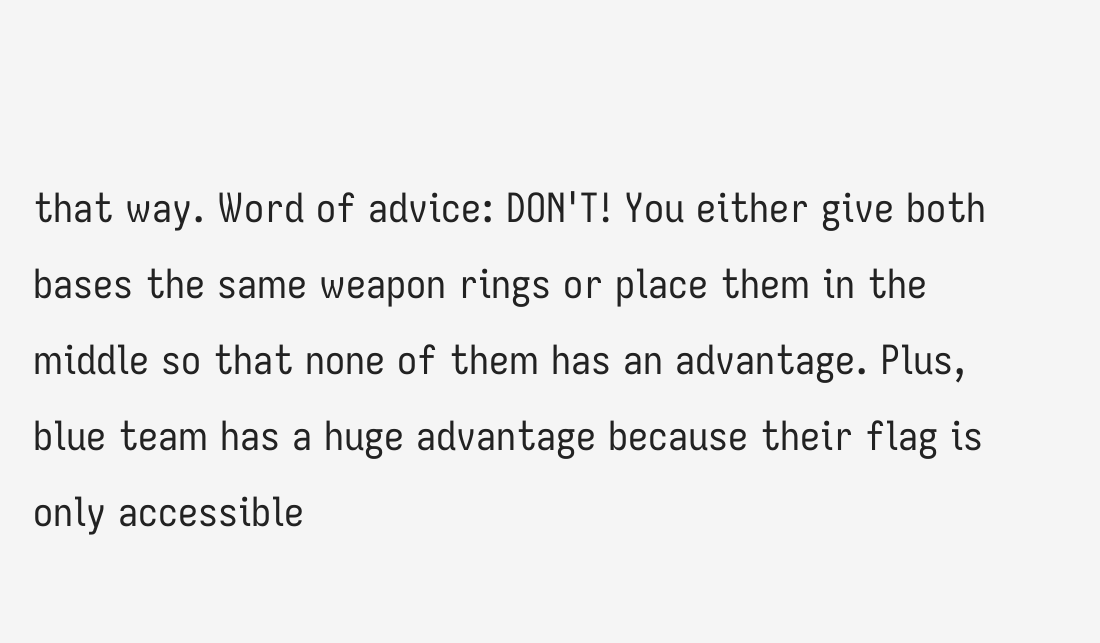that way. Word of advice: DON'T! You either give both bases the same weapon rings or place them in the middle so that none of them has an advantage. Plus, blue team has a huge advantage because their flag is only accessible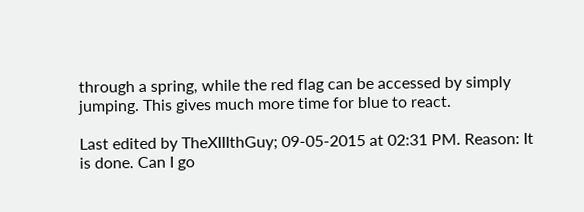through a spring, while the red flag can be accessed by simply jumping. This gives much more time for blue to react.

Last edited by TheXIIIthGuy; 09-05-2015 at 02:31 PM. Reason: It is done. Can I go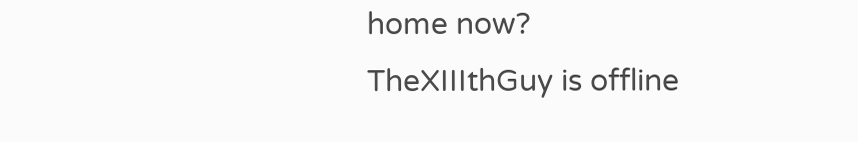home now?
TheXIIIthGuy is offline